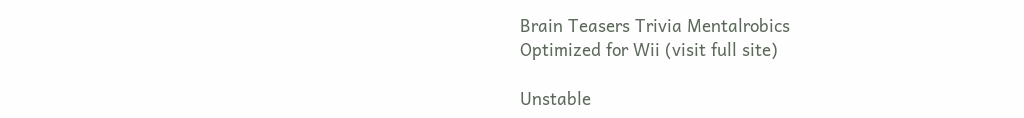Brain Teasers Trivia Mentalrobics
Optimized for Wii (visit full site)

Unstable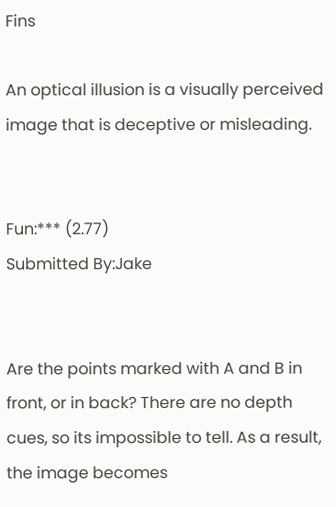Fins

An optical illusion is a visually perceived image that is deceptive or misleading.


Fun:*** (2.77)
Submitted By:Jake


Are the points marked with A and B in front, or in back? There are no depth cues, so its impossible to tell. As a result, the image becomes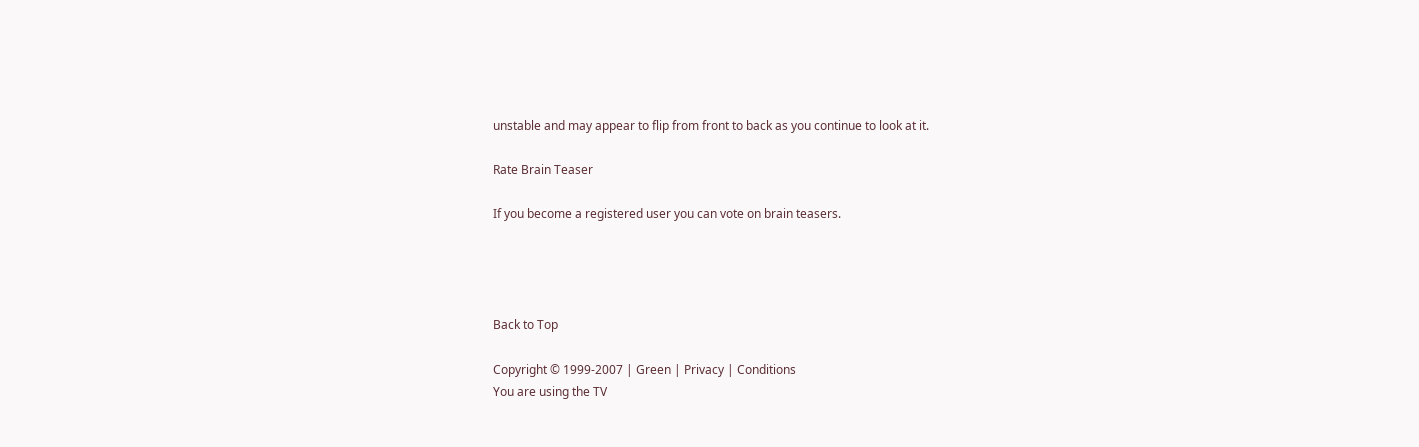unstable and may appear to flip from front to back as you continue to look at it.

Rate Brain Teaser

If you become a registered user you can vote on brain teasers.




Back to Top

Copyright © 1999-2007 | Green | Privacy | Conditions
You are using the TV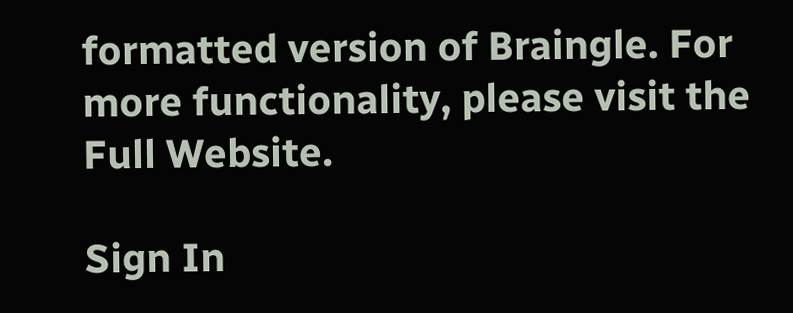formatted version of Braingle. For more functionality, please visit the Full Website.

Sign In